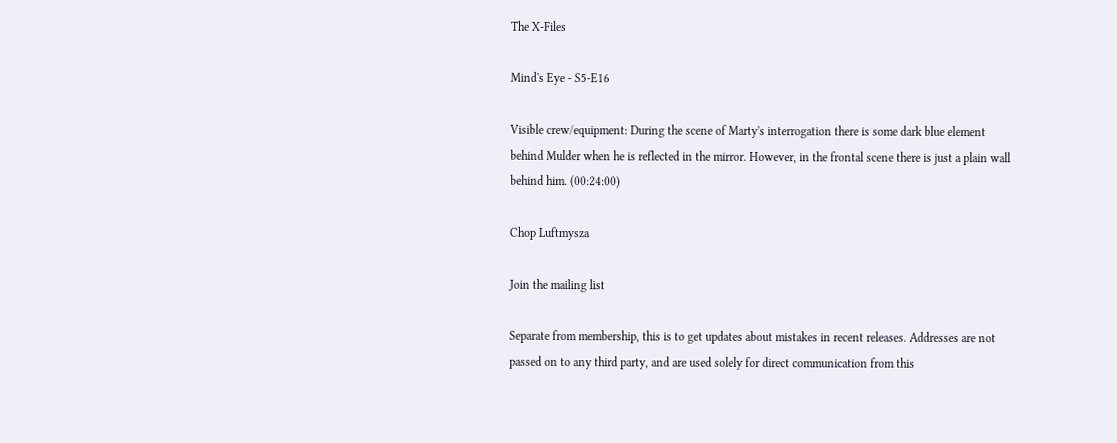The X-Files

Mind's Eye - S5-E16

Visible crew/equipment: During the scene of Marty's interrogation there is some dark blue element behind Mulder when he is reflected in the mirror. However, in the frontal scene there is just a plain wall behind him. (00:24:00)

Chop Luftmysza

Join the mailing list

Separate from membership, this is to get updates about mistakes in recent releases. Addresses are not passed on to any third party, and are used solely for direct communication from this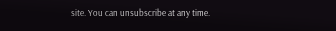site. You can unsubscribe at any time.